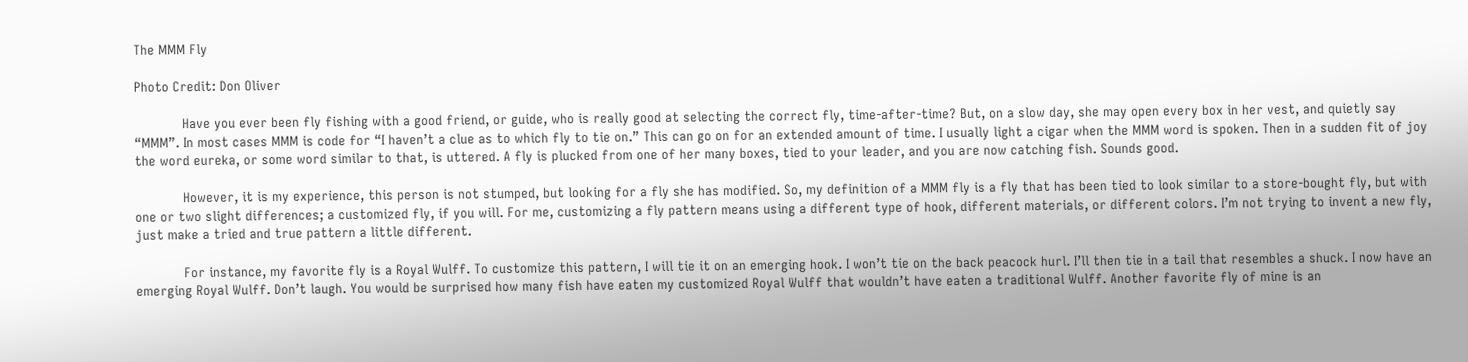The MMM Fly

Photo Credit: Don Oliver

            Have you ever been fly fishing with a good friend, or guide, who is really good at selecting the correct fly, time-after-time? But, on a slow day, she may open every box in her vest, and quietly say “MMM”. In most cases MMM is code for “I haven’t a clue as to which fly to tie on.” This can go on for an extended amount of time. I usually light a cigar when the MMM word is spoken. Then in a sudden fit of joy the word eureka, or some word similar to that, is uttered. A fly is plucked from one of her many boxes, tied to your leader, and you are now catching fish. Sounds good.

            However, it is my experience, this person is not stumped, but looking for a fly she has modified. So, my definition of a MMM fly is a fly that has been tied to look similar to a store-bought fly, but with one or two slight differences; a customized fly, if you will. For me, customizing a fly pattern means using a different type of hook, different materials, or different colors. I’m not trying to invent a new fly, just make a tried and true pattern a little different.

            For instance, my favorite fly is a Royal Wulff. To customize this pattern, I will tie it on an emerging hook. I won’t tie on the back peacock hurl. I’ll then tie in a tail that resembles a shuck. I now have an emerging Royal Wulff. Don’t laugh. You would be surprised how many fish have eaten my customized Royal Wulff that wouldn’t have eaten a traditional Wulff. Another favorite fly of mine is an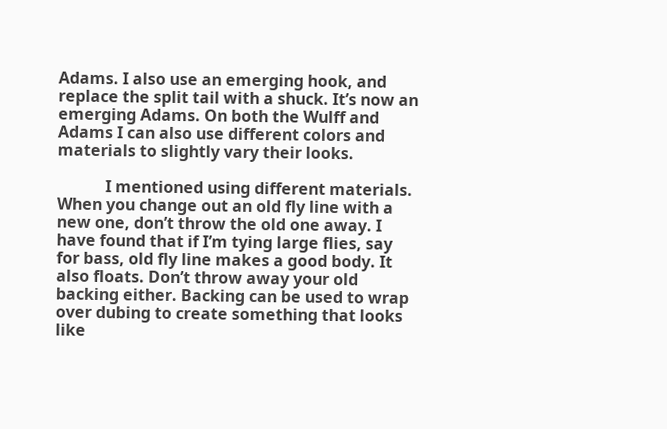Adams. I also use an emerging hook, and replace the split tail with a shuck. It’s now an emerging Adams. On both the Wulff and Adams I can also use different colors and materials to slightly vary their looks.

            I mentioned using different materials. When you change out an old fly line with a new one, don’t throw the old one away. I have found that if I’m tying large flies, say for bass, old fly line makes a good body. It also floats. Don’t throw away your old backing either. Backing can be used to wrap over dubing to create something that looks like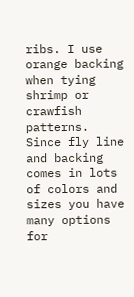ribs. I use orange backing when tying shrimp or crawfish patterns. Since fly line and backing comes in lots of colors and sizes you have many options for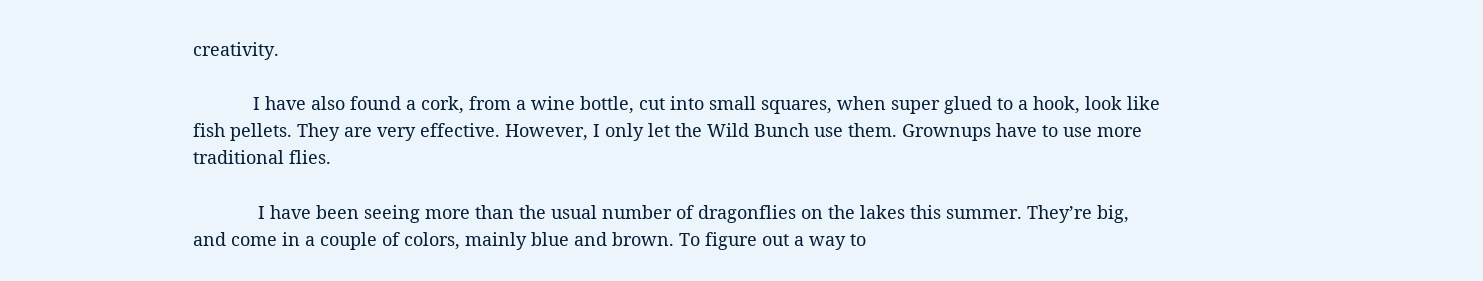creativity.

            I have also found a cork, from a wine bottle, cut into small squares, when super glued to a hook, look like fish pellets. They are very effective. However, I only let the Wild Bunch use them. Grownups have to use more traditional flies.

             I have been seeing more than the usual number of dragonflies on the lakes this summer. They’re big, and come in a couple of colors, mainly blue and brown. To figure out a way to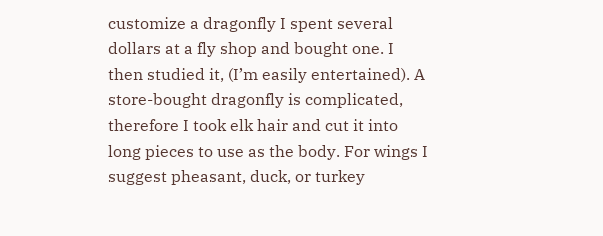customize a dragonfly I spent several dollars at a fly shop and bought one. I then studied it, (I’m easily entertained). A store-bought dragonfly is complicated, therefore I took elk hair and cut it into long pieces to use as the body. For wings I suggest pheasant, duck, or turkey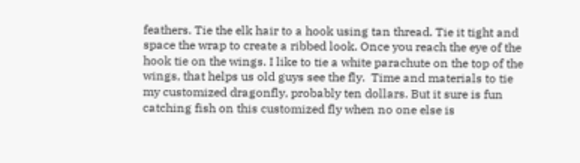feathers. Tie the elk hair to a hook using tan thread. Tie it tight and space the wrap to create a ribbed look. Once you reach the eye of the hook tie on the wings. I like to tie a white parachute on the top of the wings, that helps us old guys see the fly.  Time and materials to tie my customized dragonfly, probably ten dollars. But it sure is fun catching fish on this customized fly when no one else is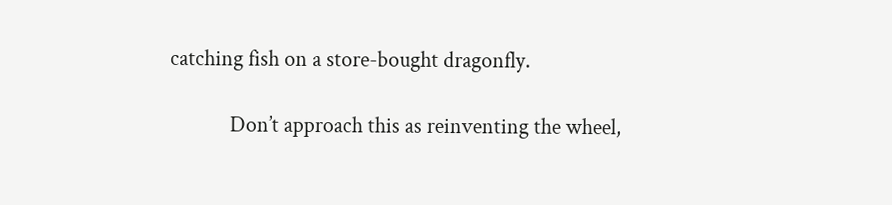catching fish on a store-bought dragonfly.

            Don’t approach this as reinventing the wheel,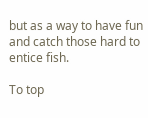but as a way to have fun and catch those hard to entice fish.

To top